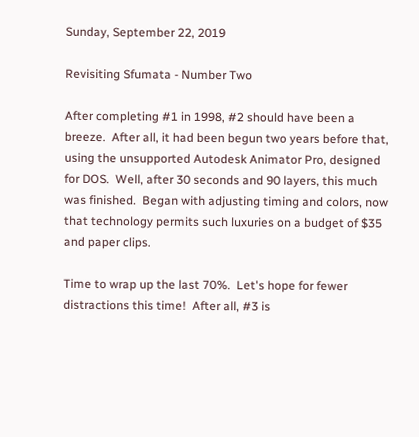Sunday, September 22, 2019

Revisiting Sfumata - Number Two

After completing #1 in 1998, #2 should have been a breeze.  After all, it had been begun two years before that, using the unsupported Autodesk Animator Pro, designed for DOS.  Well, after 30 seconds and 90 layers, this much was finished.  Began with adjusting timing and colors, now that technology permits such luxuries on a budget of $35 and paper clips.

Time to wrap up the last 70%.  Let's hope for fewer distractions this time!  After all, #3 is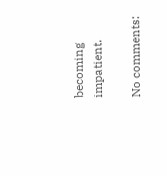becoming impatient.

No comments: